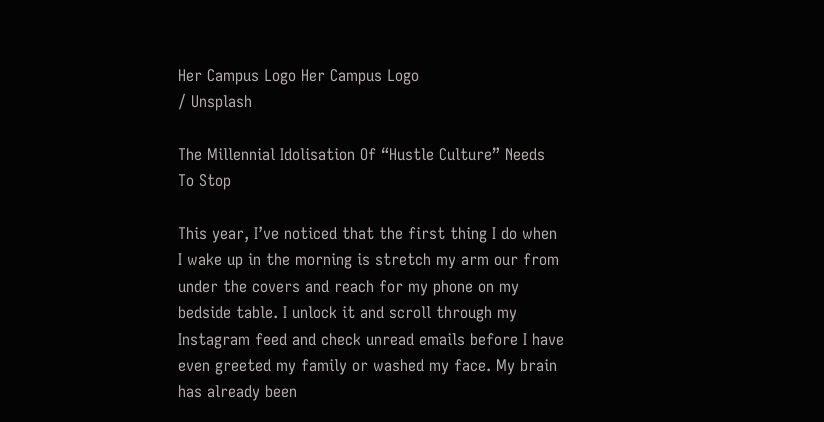Her Campus Logo Her Campus Logo
/ Unsplash

The Millennial Idolisation Of “Hustle Culture” Needs To Stop

This year, I’ve noticed that the first thing I do when I wake up in the morning is stretch my arm our from under the covers and reach for my phone on my bedside table. I unlock it and scroll through my Instagram feed and check unread emails before I have even greeted my family or washed my face. My brain has already been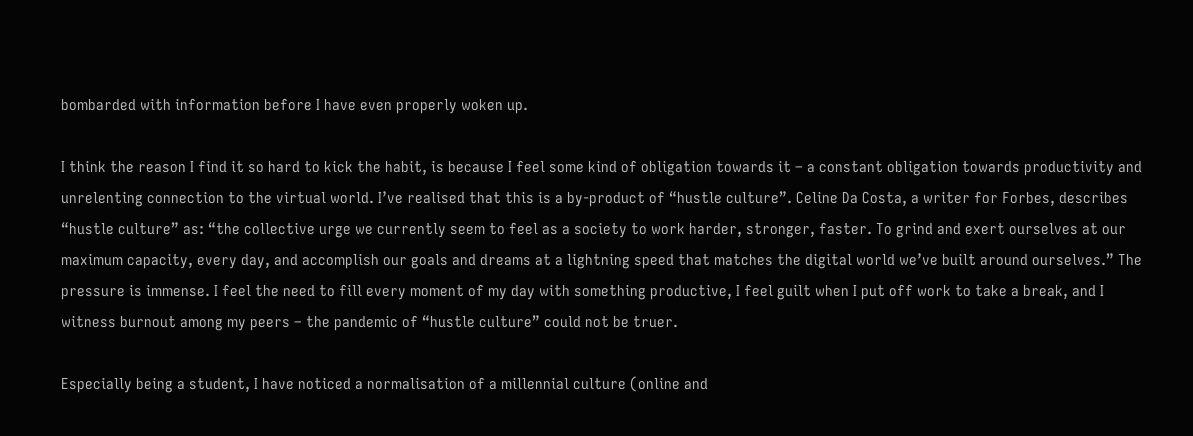bombarded with information before I have even properly woken up.

I think the reason I find it so hard to kick the habit, is because I feel some kind of obligation towards it – a constant obligation towards productivity and unrelenting connection to the virtual world. I’ve realised that this is a by-product of “hustle culture”. Celine Da Costa, a writer for Forbes, describes “hustle culture” as: “the collective urge we currently seem to feel as a society to work harder, stronger, faster. To grind and exert ourselves at our maximum capacity, every day, and accomplish our goals and dreams at a lightning speed that matches the digital world we’ve built around ourselves.” The pressure is immense. I feel the need to fill every moment of my day with something productive, I feel guilt when I put off work to take a break, and I witness burnout among my peers – the pandemic of “hustle culture” could not be truer.

Especially being a student, I have noticed a normalisation of a millennial culture (online and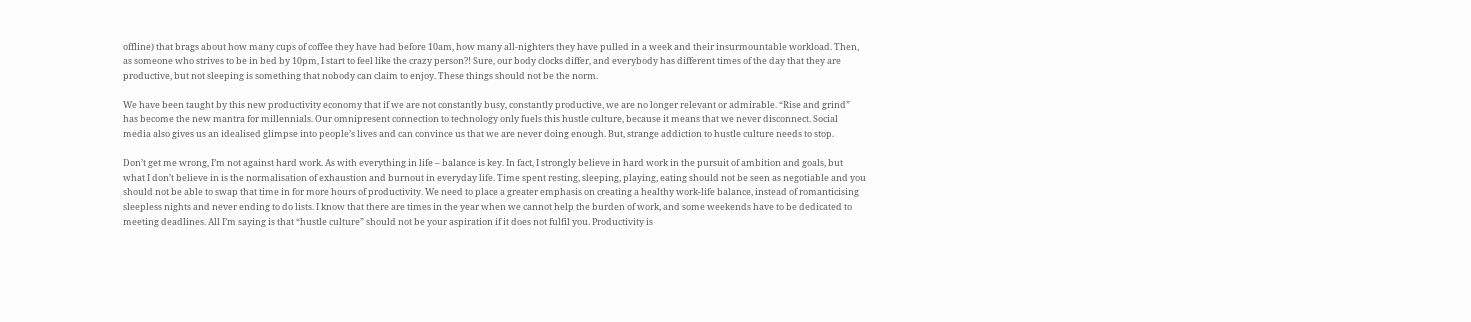offline) that brags about how many cups of coffee they have had before 10am, how many all-nighters they have pulled in a week and their insurmountable workload. Then, as someone who strives to be in bed by 10pm, I start to feel like the crazy person?! Sure, our body clocks differ, and everybody has different times of the day that they are productive, but not sleeping is something that nobody can claim to enjoy. These things should not be the norm.

We have been taught by this new productivity economy that if we are not constantly busy, constantly productive, we are no longer relevant or admirable. “Rise and grind” has become the new mantra for millennials. Our omnipresent connection to technology only fuels this hustle culture, because it means that we never disconnect. Social media also gives us an idealised glimpse into people’s lives and can convince us that we are never doing enough. But, strange addiction to hustle culture needs to stop.

Don’t get me wrong, I’m not against hard work. As with everything in life – balance is key. In fact, I strongly believe in hard work in the pursuit of ambition and goals, but what I don’t believe in is the normalisation of exhaustion and burnout in everyday life. Time spent resting, sleeping, playing, eating should not be seen as negotiable and you should not be able to swap that time in for more hours of productivity. We need to place a greater emphasis on creating a healthy work-life balance, instead of romanticising sleepless nights and never ending to do lists. I know that there are times in the year when we cannot help the burden of work, and some weekends have to be dedicated to meeting deadlines. All I’m saying is that “hustle culture” should not be your aspiration if it does not fulfil you. Productivity is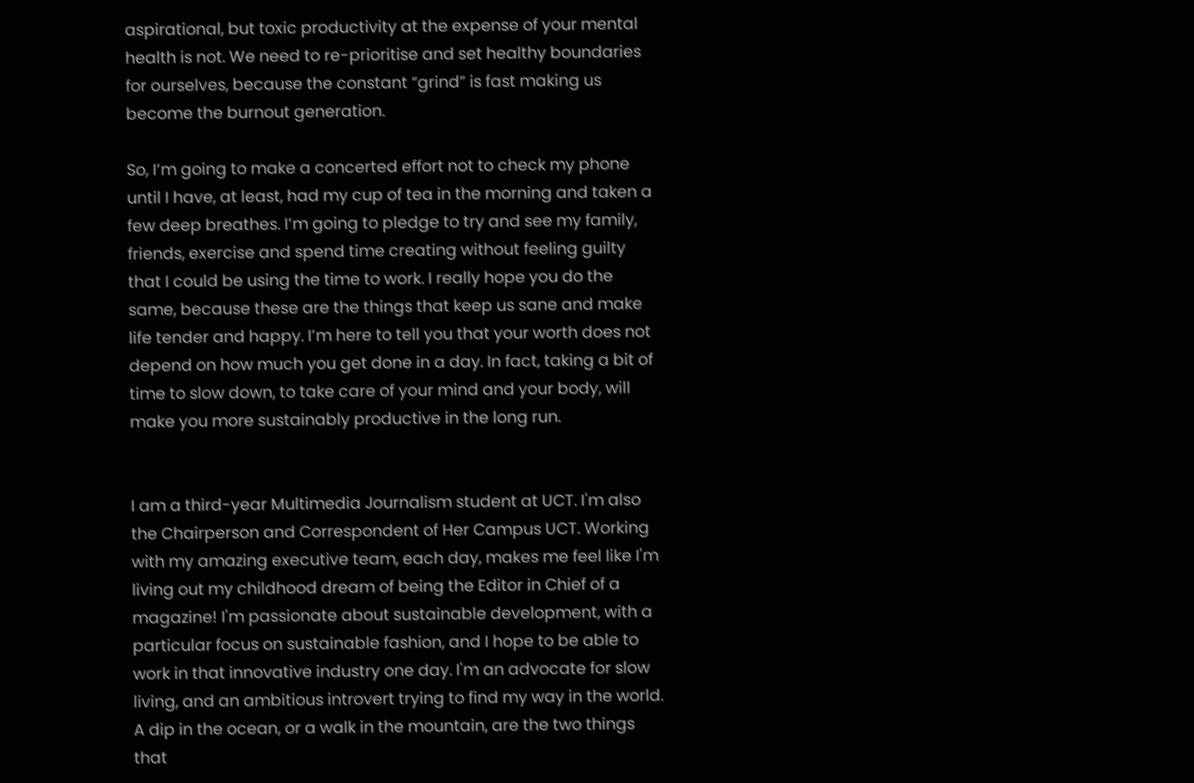aspirational, but toxic productivity at the expense of your mental health is not. We need to re-prioritise and set healthy boundaries for ourselves, because the constant “grind” is fast making us become the burnout generation.

So, I’m going to make a concerted effort not to check my phone until I have, at least, had my cup of tea in the morning and taken a few deep breathes. I’m going to pledge to try and see my family, friends, exercise and spend time creating without feeling guilty that I could be using the time to work. I really hope you do the same, because these are the things that keep us sane and make life tender and happy. I’m here to tell you that your worth does not depend on how much you get done in a day. In fact, taking a bit of time to slow down, to take care of your mind and your body, will make you more sustainably productive in the long run.


I am a third-year Multimedia Journalism student at UCT. I'm also the Chairperson and Correspondent of Her Campus UCT. Working with my amazing executive team, each day, makes me feel like I'm living out my childhood dream of being the Editor in Chief of a magazine! I'm passionate about sustainable development, with a particular focus on sustainable fashion, and I hope to be able to work in that innovative industry one day. I'm an advocate for slow living, and an ambitious introvert trying to find my way in the world. A dip in the ocean, or a walk in the mountain, are the two things that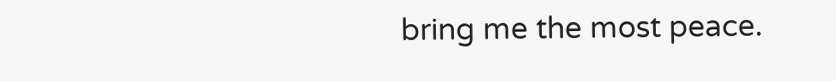bring me the most peace.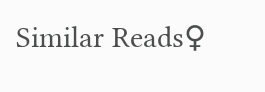Similar Reads♀